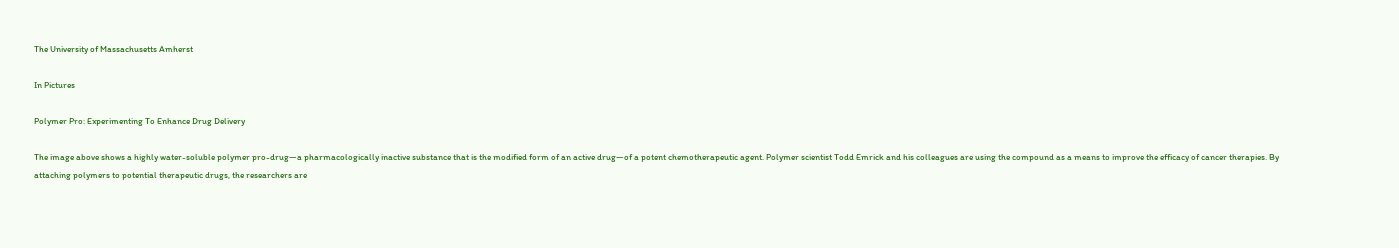The University of Massachusetts Amherst

In Pictures

Polymer Pro: Experimenting To Enhance Drug Delivery

The image above shows a highly water-soluble polymer pro-drug—a pharmacologically inactive substance that is the modified form of an active drug—of a potent chemotherapeutic agent. Polymer scientist Todd Emrick and his colleagues are using the compound as a means to improve the efficacy of cancer therapies. By attaching polymers to potential therapeutic drugs, the researchers are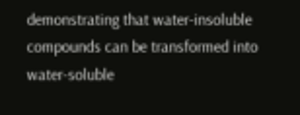demonstrating that water-insoluble compounds can be transformed into water-soluble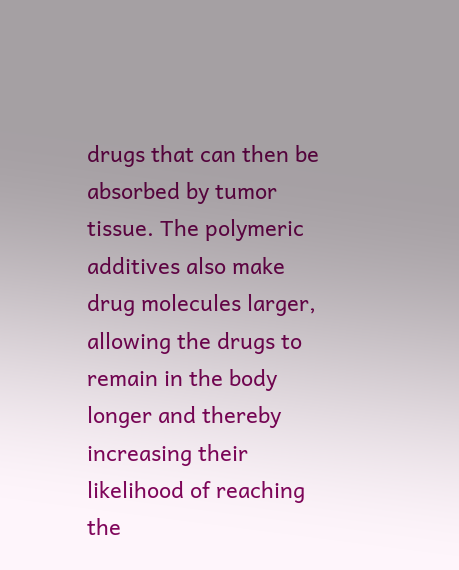drugs that can then be absorbed by tumor tissue. The polymeric additives also make drug molecules larger, allowing the drugs to remain in the body longer and thereby increasing their likelihood of reaching the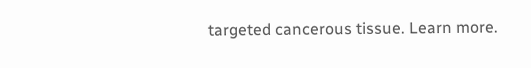targeted cancerous tissue. Learn more.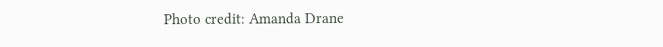Photo credit: Amanda Drane